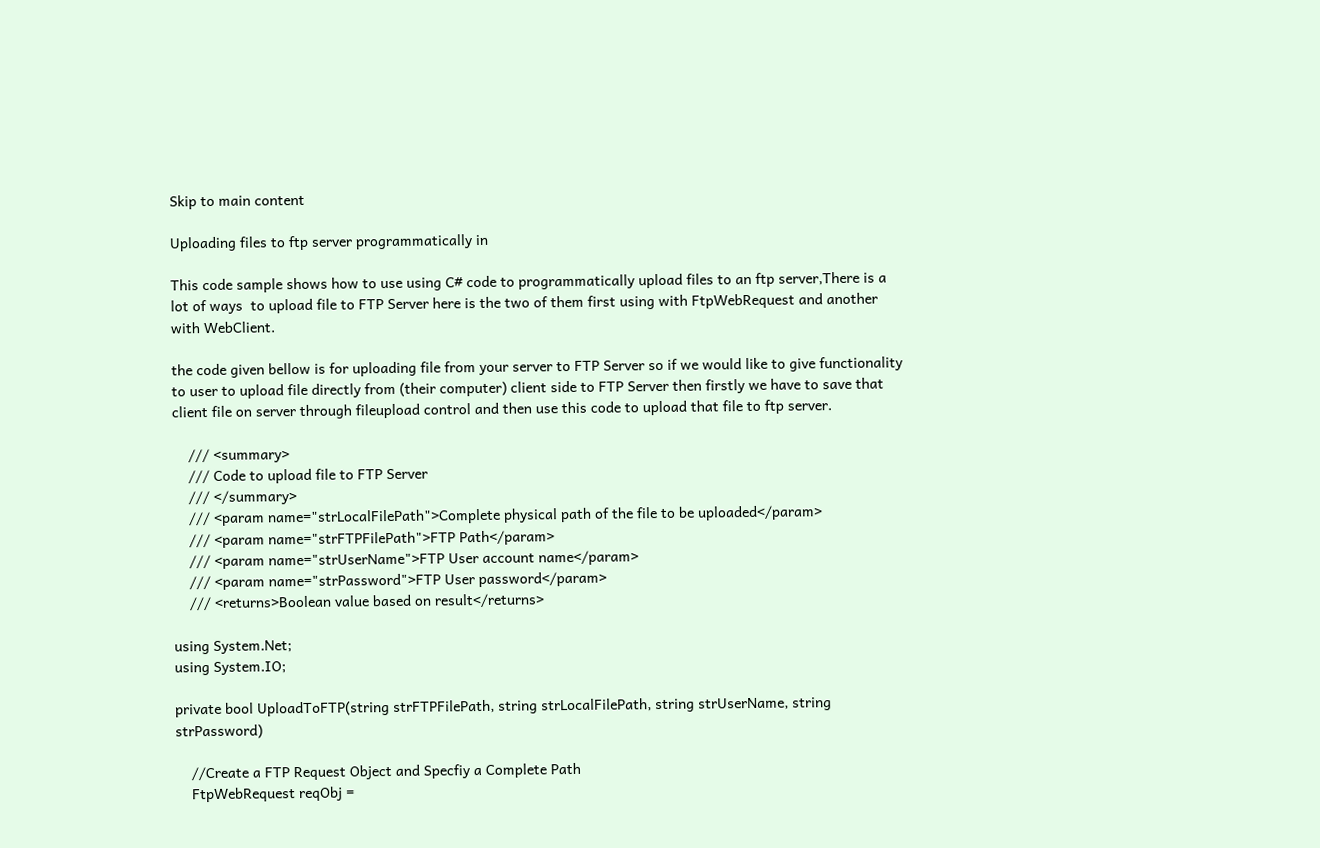Skip to main content

Uploading files to ftp server programmatically in

This code sample shows how to use using C# code to programmatically upload files to an ftp server,There is a lot of ways  to upload file to FTP Server here is the two of them first using with FtpWebRequest and another with WebClient.

the code given bellow is for uploading file from your server to FTP Server so if we would like to give functionality to user to upload file directly from (their computer) client side to FTP Server then firstly we have to save that client file on server through fileupload control and then use this code to upload that file to ftp server.

    /// <summary>
    /// Code to upload file to FTP Server
    /// </summary>
    /// <param name="strLocalFilePath">Complete physical path of the file to be uploaded</param>
    /// <param name="strFTPFilePath">FTP Path</param>
    /// <param name="strUserName">FTP User account name</param>
    /// <param name="strPassword">FTP User password</param>
    /// <returns>Boolean value based on result</returns>

using System.Net;
using System.IO;

private bool UploadToFTP(string strFTPFilePath, string strLocalFilePath, string strUserName, string strPassword)

    //Create a FTP Request Object and Specfiy a Complete Path
    FtpWebRequest reqObj =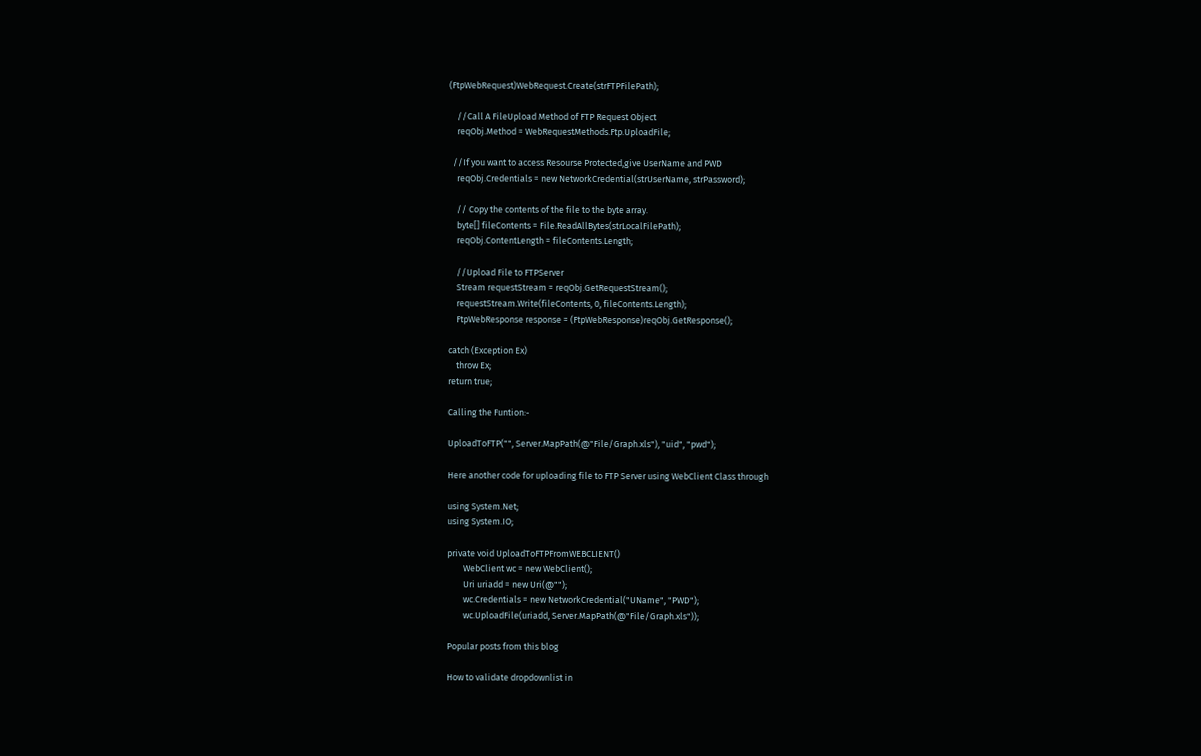(FtpWebRequest)WebRequest.Create(strFTPFilePath);

    //Call A FileUpload Method of FTP Request Object
    reqObj.Method = WebRequestMethods.Ftp.UploadFile;

  //If you want to access Resourse Protected,give UserName and PWD
    reqObj.Credentials = new NetworkCredential(strUserName, strPassword);

    // Copy the contents of the file to the byte array.
    byte[] fileContents = File.ReadAllBytes(strLocalFilePath);
    reqObj.ContentLength = fileContents.Length;

    //Upload File to FTPServer
    Stream requestStream = reqObj.GetRequestStream();
    requestStream.Write(fileContents, 0, fileContents.Length);
    FtpWebResponse response = (FtpWebResponse)reqObj.GetResponse();

catch (Exception Ex)
    throw Ex;
return true;

Calling the Funtion:-

UploadToFTP("", Server.MapPath(@"File/Graph.xls"), "uid", "pwd");

Here another code for uploading file to FTP Server using WebClient Class through

using System.Net;
using System.IO;

private void UploadToFTPFromWEBCLIENT()
        WebClient wc = new WebClient();
        Uri uriadd = new Uri(@"");
        wc.Credentials = new NetworkCredential("UName", "PWD");
        wc.UploadFile(uriadd, Server.MapPath(@"File/Graph.xls"));

Popular posts from this blog

How to validate dropdownlist in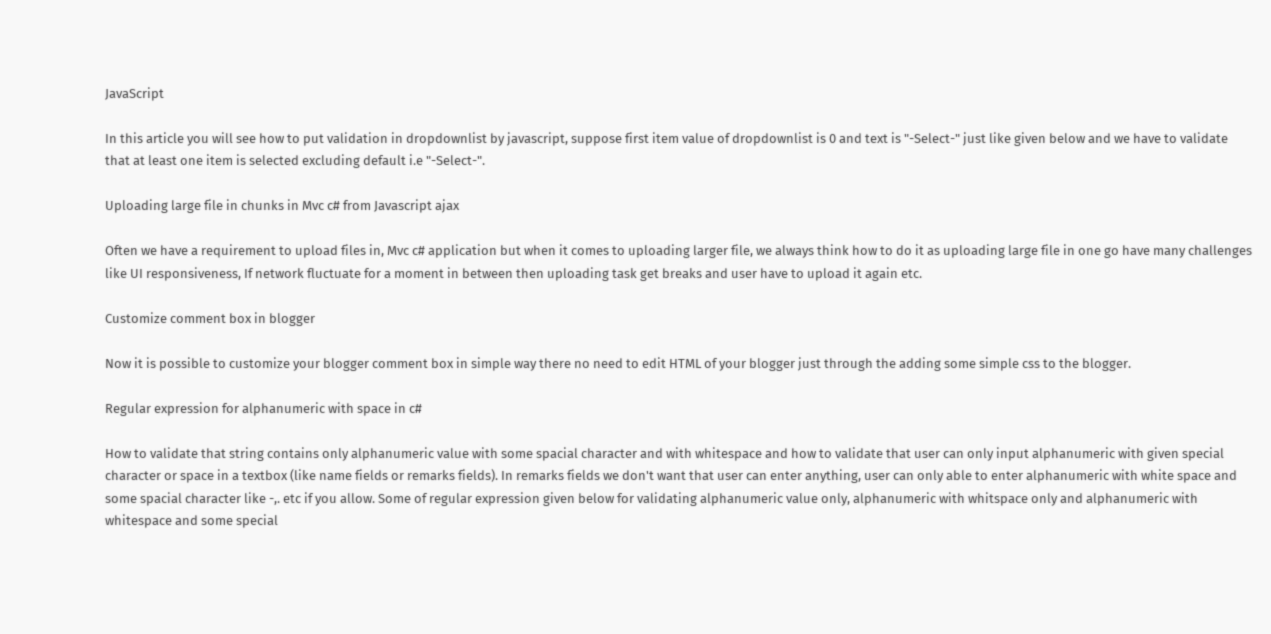JavaScript

In this article you will see how to put validation in dropdownlist by javascript, suppose first item value of dropdownlist is 0 and text is "-Select-" just like given below and we have to validate that at least one item is selected excluding default i.e "-Select-".

Uploading large file in chunks in Mvc c# from Javascript ajax

Often we have a requirement to upload files in, Mvc c# application but when it comes to uploading larger file, we always think how to do it as uploading large file in one go have many challenges like UI responsiveness, If network fluctuate for a moment in between then uploading task get breaks and user have to upload it again etc.

Customize comment box in blogger

Now it is possible to customize your blogger comment box in simple way there no need to edit HTML of your blogger just through the adding some simple css to the blogger.

Regular expression for alphanumeric with space in c#

How to validate that string contains only alphanumeric value with some spacial character and with whitespace and how to validate that user can only input alphanumeric with given special character or space in a textbox (like name fields or remarks fields). In remarks fields we don't want that user can enter anything, user can only able to enter alphanumeric with white space and some spacial character like -,. etc if you allow. Some of regular expression given below for validating alphanumeric value only, alphanumeric with whitspace only and alphanumeric with whitespace and some special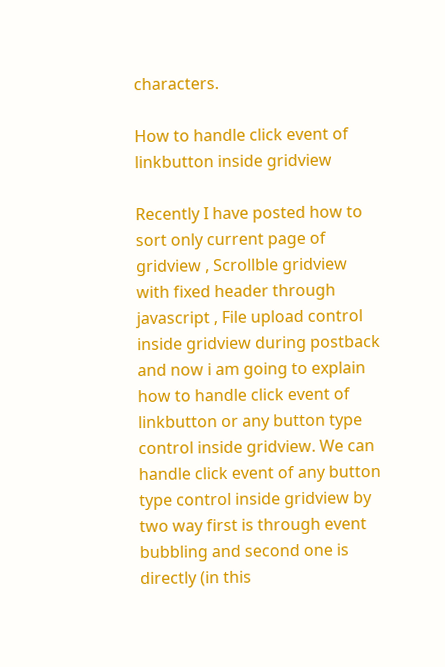characters.

How to handle click event of linkbutton inside gridview

Recently I have posted how to sort only current page of gridview , Scrollble gridview with fixed header through javascript , File upload control inside gridview during postback and now i am going to explain how to handle click event of linkbutton or any button type control inside gridview. We can handle click event of any button type control inside gridview by two way first is through event bubbling and second one is directly (in this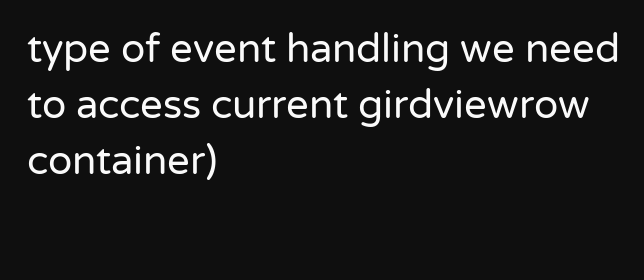type of event handling we need to access current girdviewrow container)